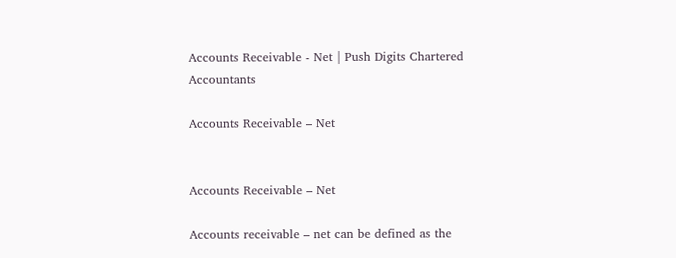Accounts Receivable - Net | Push Digits Chartered Accountants

Accounts Receivable – Net


Accounts Receivable – Net

Accounts receivable – net can be defined as the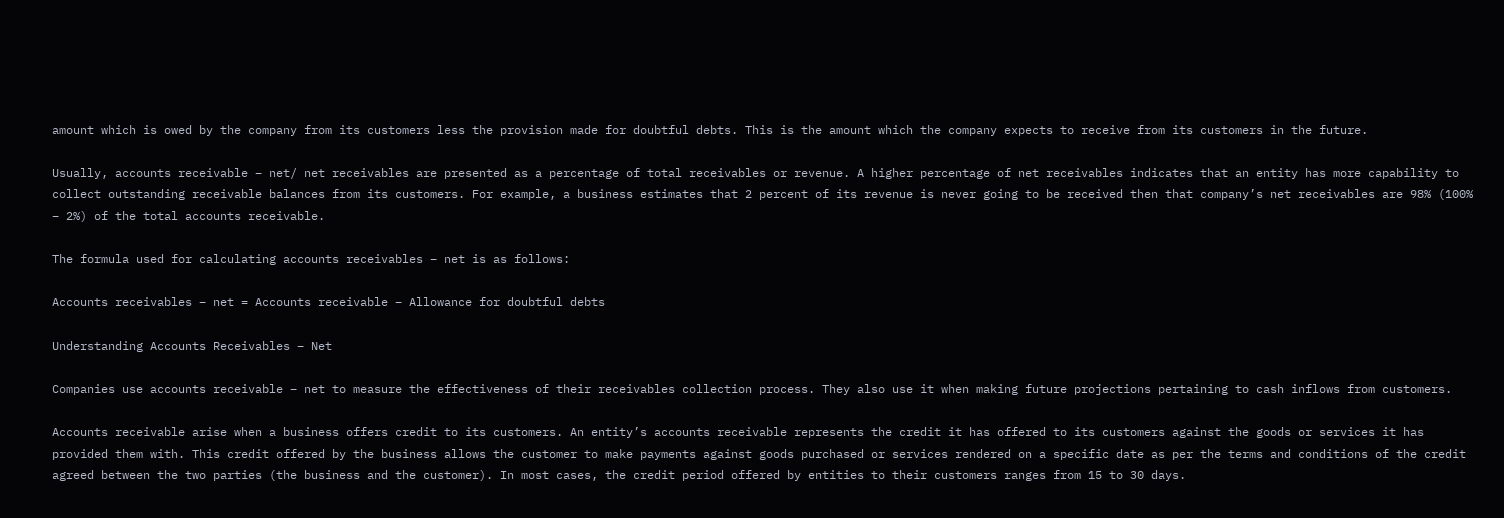amount which is owed by the company from its customers less the provision made for doubtful debts. This is the amount which the company expects to receive from its customers in the future.

Usually, accounts receivable – net/ net receivables are presented as a percentage of total receivables or revenue. A higher percentage of net receivables indicates that an entity has more capability to collect outstanding receivable balances from its customers. For example, a business estimates that 2 percent of its revenue is never going to be received then that company’s net receivables are 98% (100% – 2%) of the total accounts receivable.

The formula used for calculating accounts receivables – net is as follows:

Accounts receivables – net = Accounts receivable – Allowance for doubtful debts

Understanding Accounts Receivables – Net

Companies use accounts receivable – net to measure the effectiveness of their receivables collection process. They also use it when making future projections pertaining to cash inflows from customers.

Accounts receivable arise when a business offers credit to its customers. An entity’s accounts receivable represents the credit it has offered to its customers against the goods or services it has provided them with. This credit offered by the business allows the customer to make payments against goods purchased or services rendered on a specific date as per the terms and conditions of the credit agreed between the two parties (the business and the customer). In most cases, the credit period offered by entities to their customers ranges from 15 to 30 days.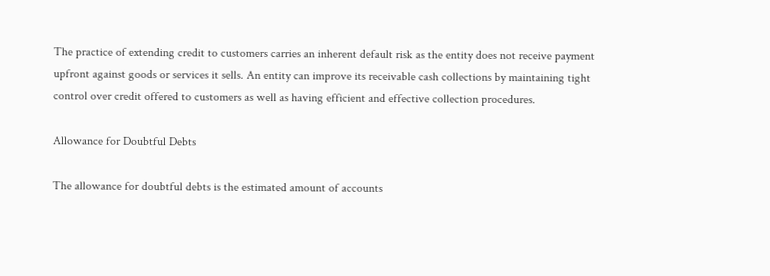The practice of extending credit to customers carries an inherent default risk as the entity does not receive payment upfront against goods or services it sells. An entity can improve its receivable cash collections by maintaining tight control over credit offered to customers as well as having efficient and effective collection procedures.

Allowance for Doubtful Debts

The allowance for doubtful debts is the estimated amount of accounts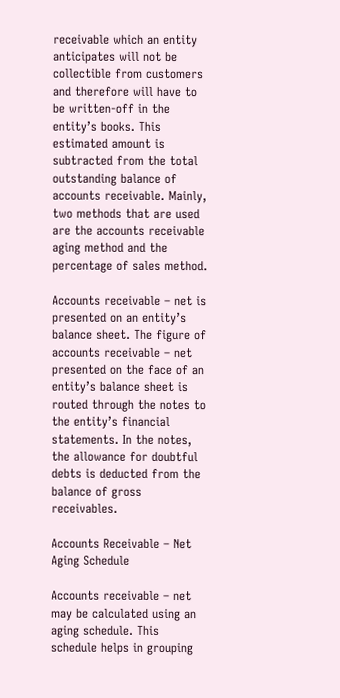receivable which an entity anticipates will not be collectible from customers and therefore will have to be written-off in the entity’s books. This estimated amount is subtracted from the total outstanding balance of accounts receivable. Mainly, two methods that are used are the accounts receivable aging method and the percentage of sales method.

Accounts receivable – net is presented on an entity’s balance sheet. The figure of accounts receivable – net presented on the face of an entity’s balance sheet is routed through the notes to the entity’s financial statements. In the notes, the allowance for doubtful debts is deducted from the balance of gross receivables.

Accounts Receivable – Net Aging Schedule

Accounts receivable – net may be calculated using an aging schedule. This schedule helps in grouping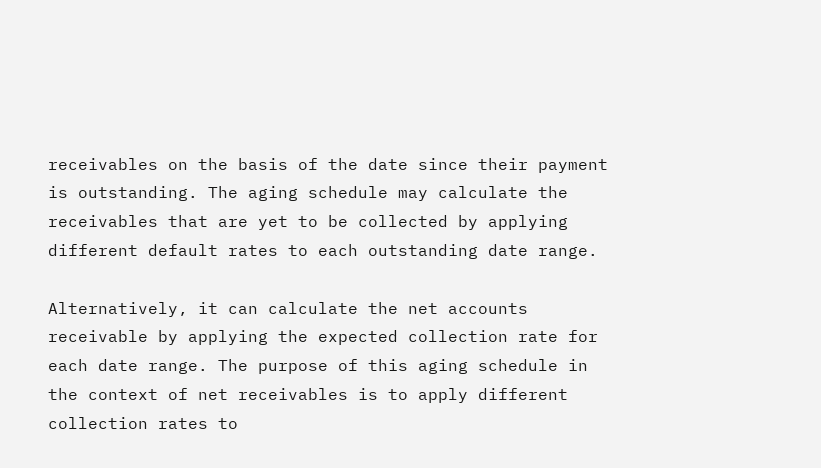receivables on the basis of the date since their payment is outstanding. The aging schedule may calculate the receivables that are yet to be collected by applying different default rates to each outstanding date range.

Alternatively, it can calculate the net accounts receivable by applying the expected collection rate for each date range. The purpose of this aging schedule in the context of net receivables is to apply different collection rates to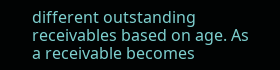different outstanding receivables based on age. As a receivable becomes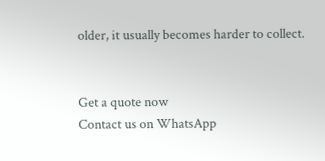older, it usually becomes harder to collect.


Get a quote now
Contact us on WhatsApp